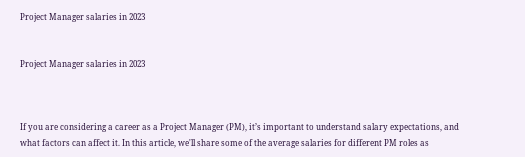Project Manager salaries in 2023


Project Manager salaries in 2023



If you are considering a career as a Project Manager (PM), it’s important to understand salary expectations, and what factors can affect it. In this article, we'll share some of the average salaries for different PM roles as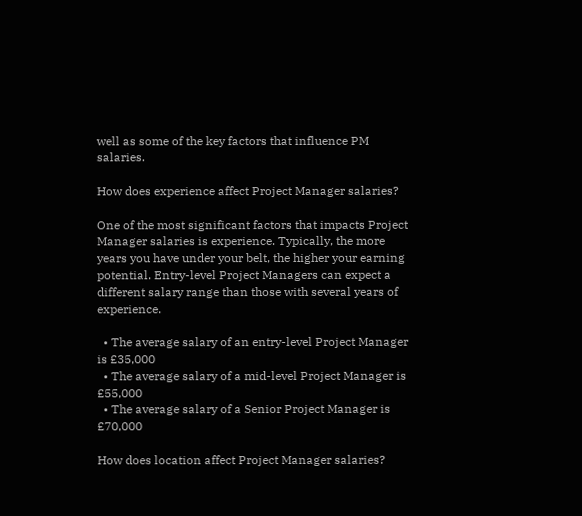well as some of the key factors that influence PM salaries.

How does experience affect Project Manager salaries?

One of the most significant factors that impacts Project Manager salaries is experience. Typically, the more years you have under your belt, the higher your earning potential. Entry-level Project Managers can expect a different salary range than those with several years of experience.

  • The average salary of an entry-level Project Manager is £35,000
  • The average salary of a mid-level Project Manager is £55,000
  • The average salary of a Senior Project Manager is £70,000

How does location affect Project Manager salaries?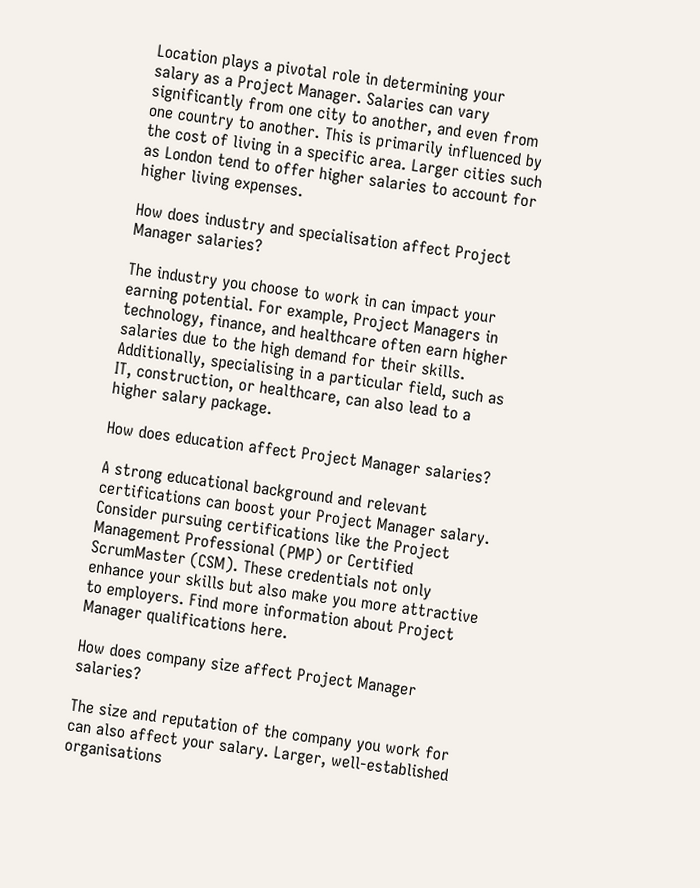Location plays a pivotal role in determining your salary as a Project Manager. Salaries can vary significantly from one city to another, and even from one country to another. This is primarily influenced by the cost of living in a specific area. Larger cities such as London tend to offer higher salaries to account for higher living expenses.

How does industry and specialisation affect Project Manager salaries?

The industry you choose to work in can impact your earning potential. For example, Project Managers in technology, finance, and healthcare often earn higher salaries due to the high demand for their skills. Additionally, specialising in a particular field, such as IT, construction, or healthcare, can also lead to a higher salary package.

How does education affect Project Manager salaries?

A strong educational background and relevant certifications can boost your Project Manager salary. Consider pursuing certifications like the Project Management Professional (PMP) or Certified ScrumMaster (CSM). These credentials not only enhance your skills but also make you more attractive to employers. Find more information about Project Manager qualifications here.

How does company size affect Project Manager salaries?

The size and reputation of the company you work for can also affect your salary. Larger, well-established organisations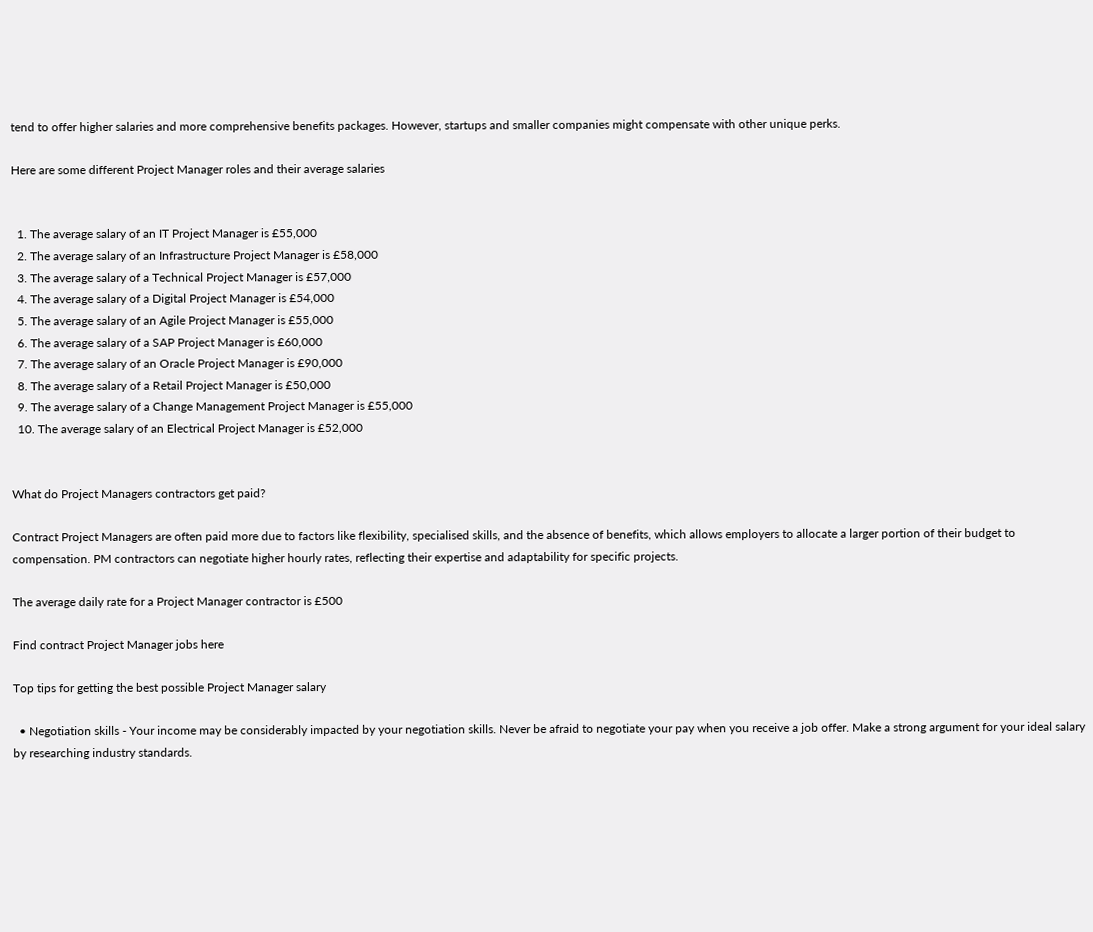tend to offer higher salaries and more comprehensive benefits packages. However, startups and smaller companies might compensate with other unique perks.

Here are some different Project Manager roles and their average salaries


  1. The average salary of an IT Project Manager is £55,000
  2. The average salary of an Infrastructure Project Manager is £58,000
  3. The average salary of a Technical Project Manager is £57,000
  4. The average salary of a Digital Project Manager is £54,000
  5. The average salary of an Agile Project Manager is £55,000
  6. The average salary of a SAP Project Manager is £60,000
  7. The average salary of an Oracle Project Manager is £90,000
  8. The average salary of a Retail Project Manager is £50,000
  9. The average salary of a Change Management Project Manager is £55,000
  10. The average salary of an Electrical Project Manager is £52,000


What do Project Managers contractors get paid?

Contract Project Managers are often paid more due to factors like flexibility, specialised skills, and the absence of benefits, which allows employers to allocate a larger portion of their budget to compensation. PM contractors can negotiate higher hourly rates, reflecting their expertise and adaptability for specific projects.

The average daily rate for a Project Manager contractor is £500

Find contract Project Manager jobs here

Top tips for getting the best possible Project Manager salary

  • Negotiation skills - Your income may be considerably impacted by your negotiation skills. Never be afraid to negotiate your pay when you receive a job offer. Make a strong argument for your ideal salary by researching industry standards.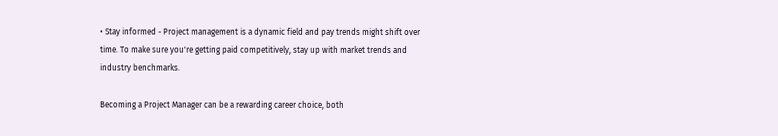• Stay informed - Project management is a dynamic field and pay trends might shift over time. To make sure you're getting paid competitively, stay up with market trends and industry benchmarks.

Becoming a Project Manager can be a rewarding career choice, both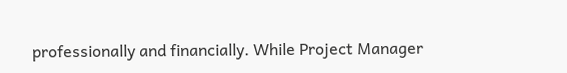professionally and financially. While Project Manager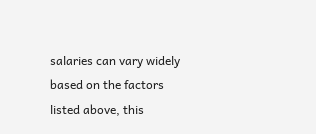salaries can vary widely based on the factors listed above, this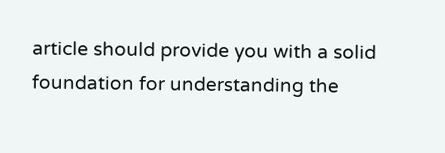article should provide you with a solid foundation for understanding the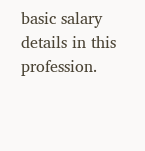basic salary details in this profession.